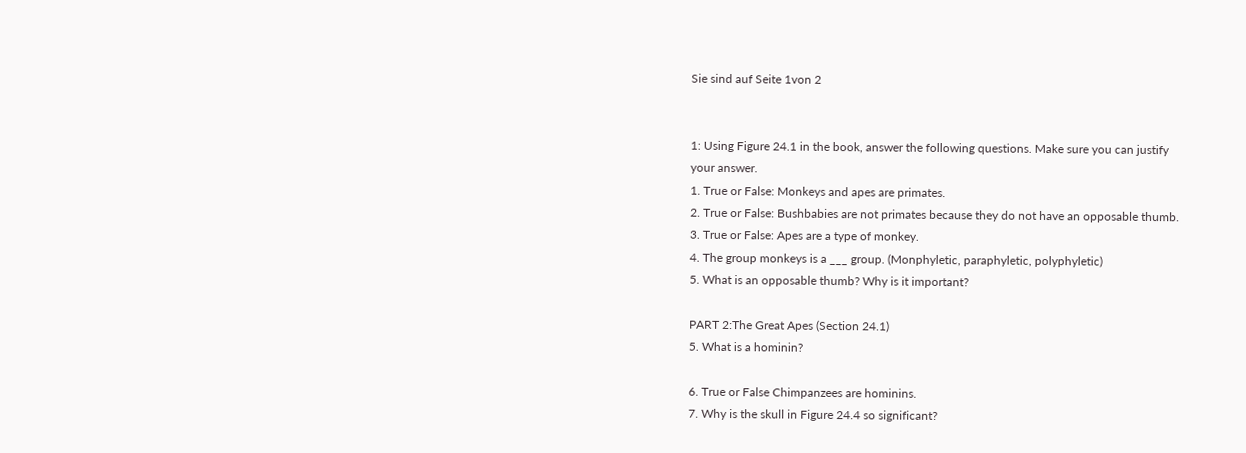Sie sind auf Seite 1von 2


1: Using Figure 24.1 in the book, answer the following questions. Make sure you can justify
your answer.
1. True or False: Monkeys and apes are primates.
2. True or False: Bushbabies are not primates because they do not have an opposable thumb.
3. True or False: Apes are a type of monkey.
4. The group monkeys is a ___ group. (Monphyletic, paraphyletic, polyphyletic)
5. What is an opposable thumb? Why is it important?

PART 2:The Great Apes (Section 24.1)
5. What is a hominin?

6. True or False Chimpanzees are hominins.
7. Why is the skull in Figure 24.4 so significant?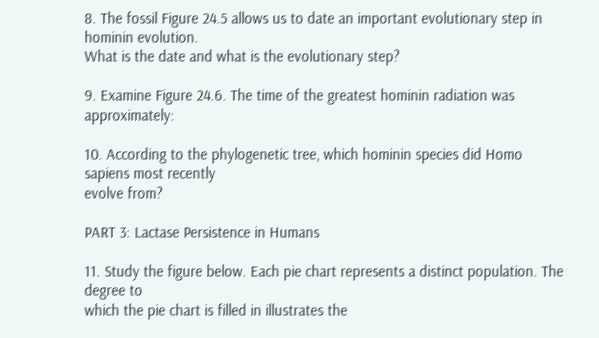8. The fossil Figure 24.5 allows us to date an important evolutionary step in hominin evolution.
What is the date and what is the evolutionary step?

9. Examine Figure 24.6. The time of the greatest hominin radiation was approximately:

10. According to the phylogenetic tree, which hominin species did Homo sapiens most recently
evolve from?

PART 3: Lactase Persistence in Humans

11. Study the figure below. Each pie chart represents a distinct population. The degree to
which the pie chart is filled in illustrates the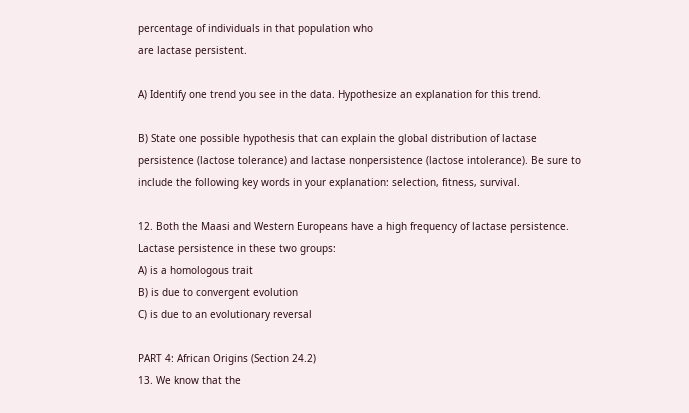percentage of individuals in that population who
are lactase persistent.

A) Identify one trend you see in the data. Hypothesize an explanation for this trend.

B) State one possible hypothesis that can explain the global distribution of lactase
persistence (lactose tolerance) and lactase nonpersistence (lactose intolerance). Be sure to
include the following key words in your explanation: selection, fitness, survival.

12. Both the Maasi and Western Europeans have a high frequency of lactase persistence.
Lactase persistence in these two groups:
A) is a homologous trait
B) is due to convergent evolution
C) is due to an evolutionary reversal

PART 4: African Origins (Section 24.2)
13. We know that the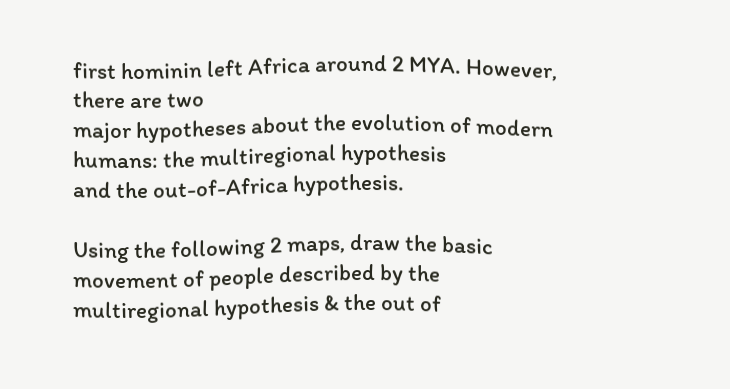first hominin left Africa around 2 MYA. However, there are two
major hypotheses about the evolution of modern humans: the multiregional hypothesis
and the out-of-Africa hypothesis.

Using the following 2 maps, draw the basic movement of people described by the
multiregional hypothesis & the out of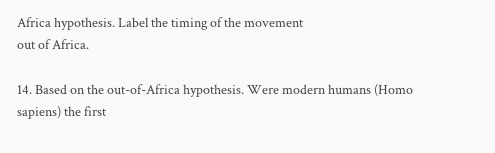Africa hypothesis. Label the timing of the movement
out of Africa.

14. Based on the out-of-Africa hypothesis. Were modern humans (Homo sapiens) the first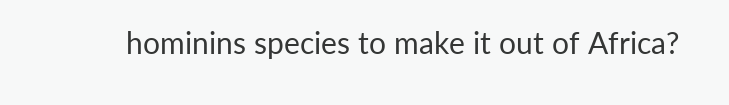hominins species to make it out of Africa?